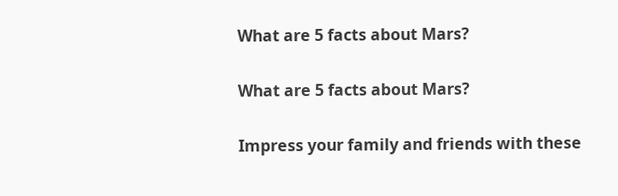What are 5 facts about Mars?

What are 5 facts about Mars?

Impress your family and friends with these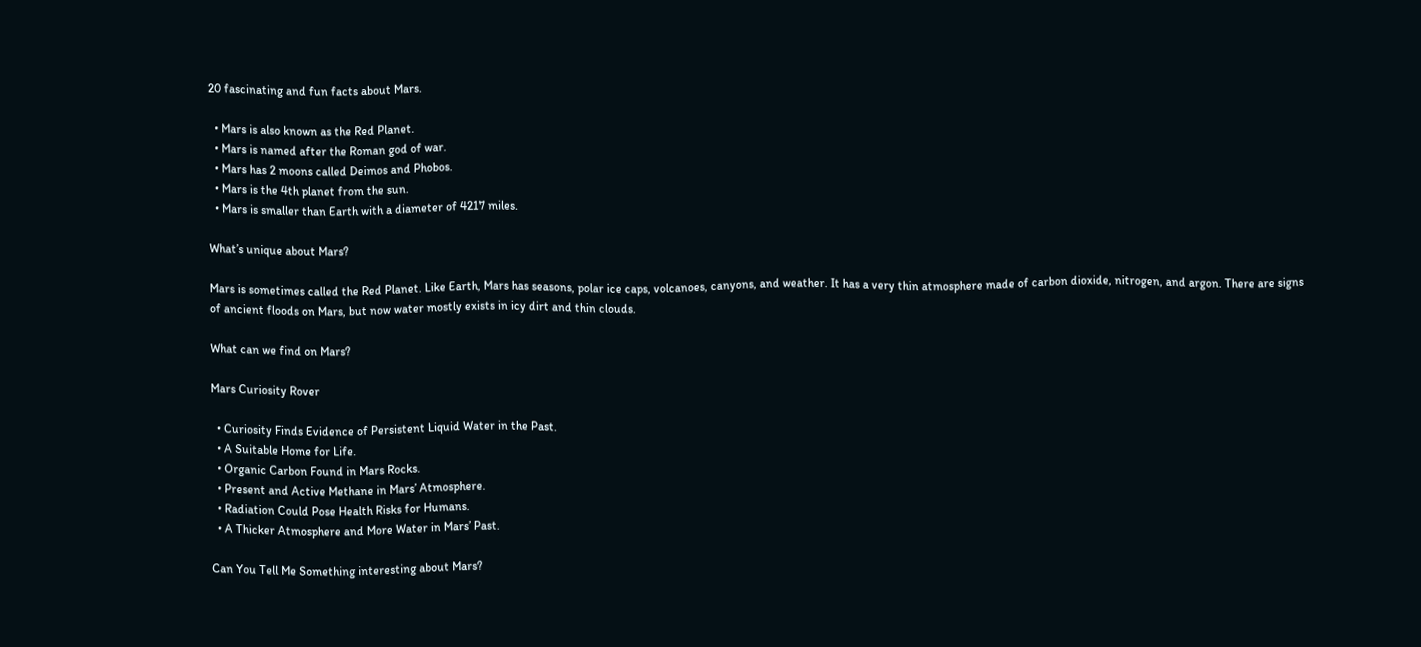20 fascinating and fun facts about Mars.

  • Mars is also known as the Red Planet.
  • Mars is named after the Roman god of war.
  • Mars has 2 moons called Deimos and Phobos.
  • Mars is the 4th planet from the sun.
  • Mars is smaller than Earth with a diameter of 4217 miles.

What’s unique about Mars?

Mars is sometimes called the Red Planet. Like Earth, Mars has seasons, polar ice caps, volcanoes, canyons, and weather. It has a very thin atmosphere made of carbon dioxide, nitrogen, and argon. There are signs of ancient floods on Mars, but now water mostly exists in icy dirt and thin clouds.

What can we find on Mars?

Mars Curiosity Rover

  • Curiosity Finds Evidence of Persistent Liquid Water in the Past.
  • A Suitable Home for Life.
  • Organic Carbon Found in Mars Rocks.
  • Present and Active Methane in Mars’ Atmosphere.
  • Radiation Could Pose Health Risks for Humans.
  • A Thicker Atmosphere and More Water in Mars’ Past.

Can You Tell Me Something interesting about Mars?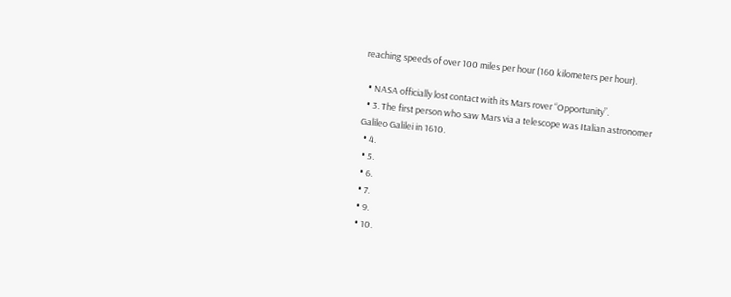reaching speeds of over 100 miles per hour (160 kilometers per hour).

  • NASA officially lost contact with its Mars rover “Opportunity”.
  • 3. The first person who saw Mars via a telescope was Italian astronomer Galileo Galilei in 1610.
  • 4.
  • 5.
  • 6.
  • 7.
  • 9.
  • 10.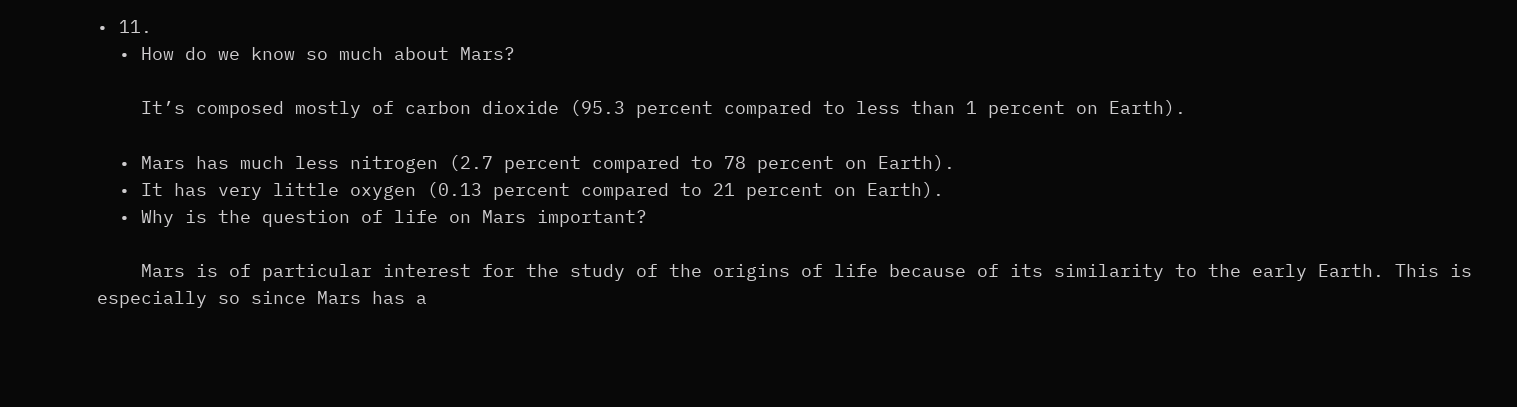• 11.
  • How do we know so much about Mars?

    It’s composed mostly of carbon dioxide (95.3 percent compared to less than 1 percent on Earth).

  • Mars has much less nitrogen (2.7 percent compared to 78 percent on Earth).
  • It has very little oxygen (0.13 percent compared to 21 percent on Earth).
  • Why is the question of life on Mars important?

    Mars is of particular interest for the study of the origins of life because of its similarity to the early Earth. This is especially so since Mars has a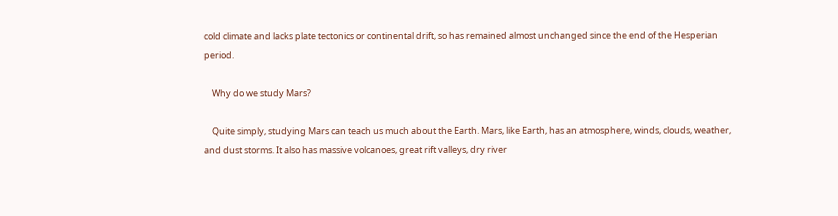cold climate and lacks plate tectonics or continental drift, so has remained almost unchanged since the end of the Hesperian period.

    Why do we study Mars?

    Quite simply, studying Mars can teach us much about the Earth. Mars, like Earth, has an atmosphere, winds, clouds, weather, and dust storms. It also has massive volcanoes, great rift valleys, dry river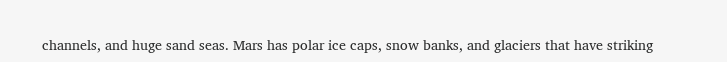channels, and huge sand seas. Mars has polar ice caps, snow banks, and glaciers that have striking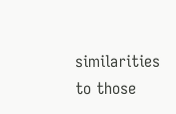similarities to those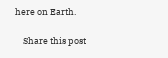here on Earth.

    Share this post